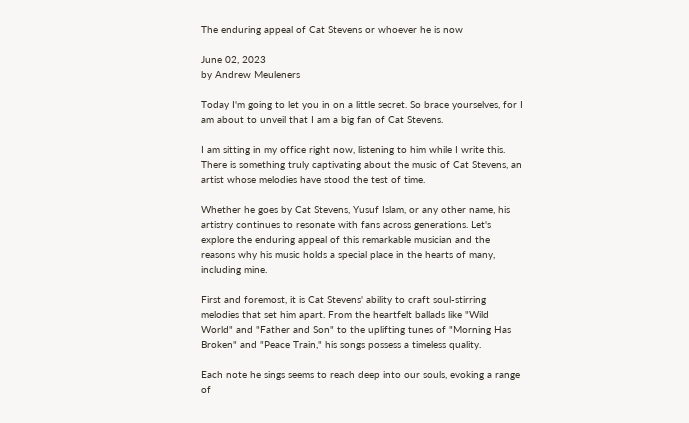The enduring appeal of Cat Stevens or whoever he is now

June 02, 2023
by Andrew Meuleners

Today I'm going to let you in on a little secret. So brace yourselves, for I am about to unveil that I am a big fan of Cat Stevens.

I am sitting in my office right now, listening to him while I write this. There is something truly captivating about the music of Cat Stevens, an artist whose melodies have stood the test of time.

Whether he goes by Cat Stevens, Yusuf Islam, or any other name, his artistry continues to resonate with fans across generations. Let's explore the enduring appeal of this remarkable musician and the reasons why his music holds a special place in the hearts of many, including mine.

First and foremost, it is Cat Stevens' ability to craft soul-stirring melodies that set him apart. From the heartfelt ballads like "Wild World" and "Father and Son" to the uplifting tunes of "Morning Has Broken" and "Peace Train," his songs possess a timeless quality.

Each note he sings seems to reach deep into our souls, evoking a range of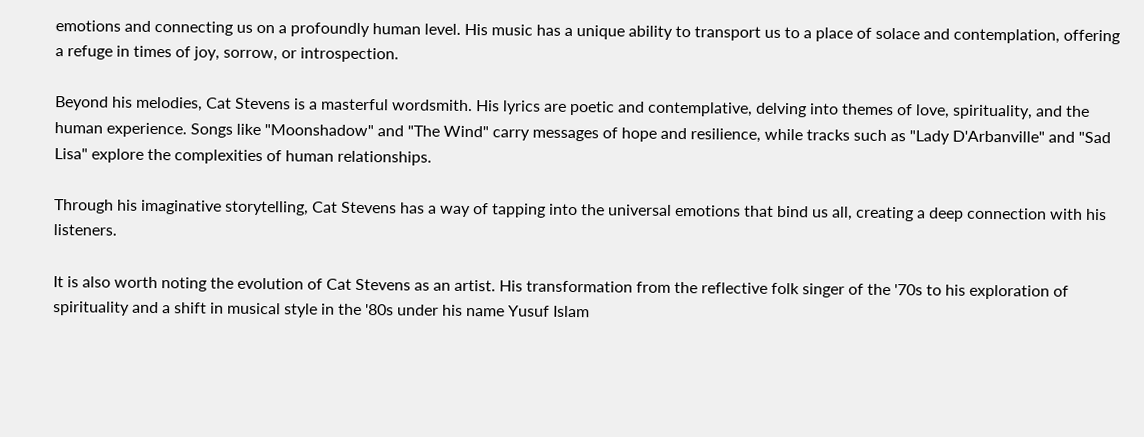emotions and connecting us on a profoundly human level. His music has a unique ability to transport us to a place of solace and contemplation, offering a refuge in times of joy, sorrow, or introspection.

Beyond his melodies, Cat Stevens is a masterful wordsmith. His lyrics are poetic and contemplative, delving into themes of love, spirituality, and the human experience. Songs like "Moonshadow" and "The Wind" carry messages of hope and resilience, while tracks such as "Lady D'Arbanville" and "Sad Lisa" explore the complexities of human relationships.

Through his imaginative storytelling, Cat Stevens has a way of tapping into the universal emotions that bind us all, creating a deep connection with his listeners.

It is also worth noting the evolution of Cat Stevens as an artist. His transformation from the reflective folk singer of the '70s to his exploration of spirituality and a shift in musical style in the '80s under his name Yusuf Islam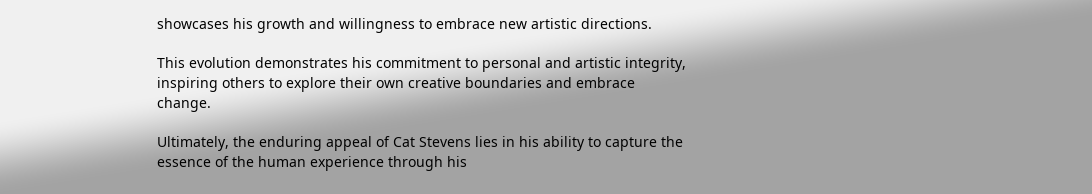showcases his growth and willingness to embrace new artistic directions.

This evolution demonstrates his commitment to personal and artistic integrity, inspiring others to explore their own creative boundaries and embrace change.

Ultimately, the enduring appeal of Cat Stevens lies in his ability to capture the essence of the human experience through his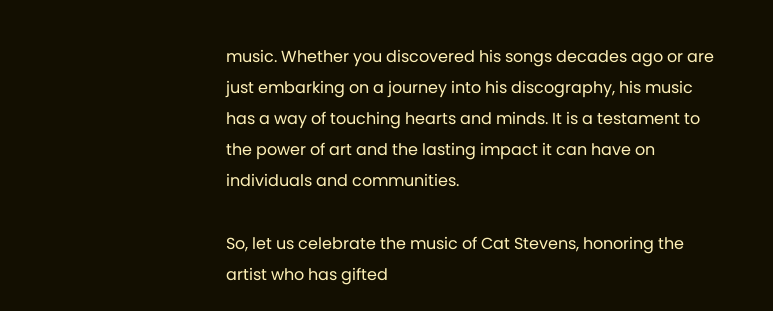music. Whether you discovered his songs decades ago or are just embarking on a journey into his discography, his music has a way of touching hearts and minds. It is a testament to the power of art and the lasting impact it can have on individuals and communities.

So, let us celebrate the music of Cat Stevens, honoring the artist who has gifted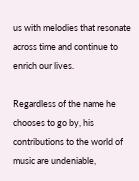us with melodies that resonate across time and continue to enrich our lives.

Regardless of the name he chooses to go by, his contributions to the world of music are undeniable,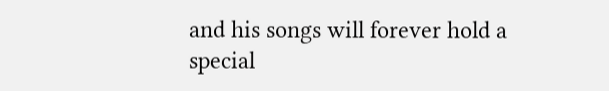and his songs will forever hold a special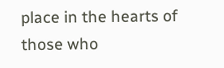place in the hearts of those who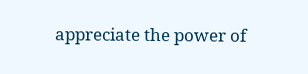appreciate the power of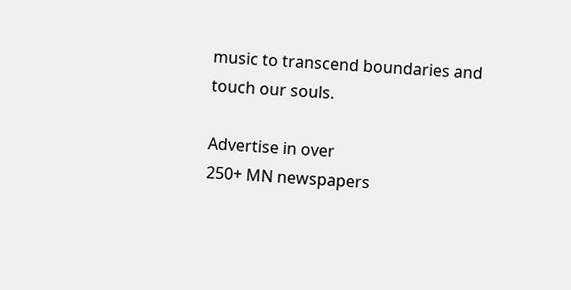music to transcend boundaries and touch our souls.

Advertise in over
250+ MN newspapers